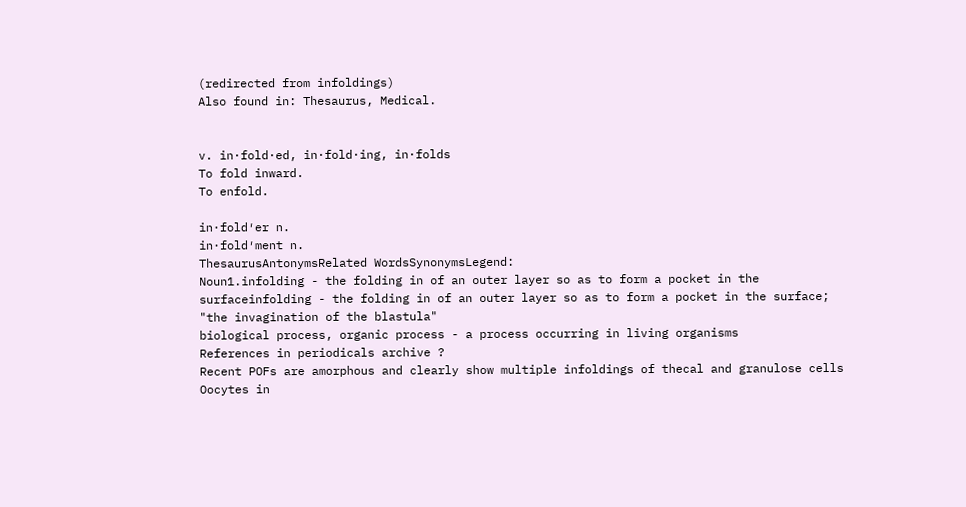(redirected from infoldings)
Also found in: Thesaurus, Medical.


v. in·fold·ed, in·fold·ing, in·folds
To fold inward.
To enfold.

in·fold′er n.
in·fold′ment n.
ThesaurusAntonymsRelated WordsSynonymsLegend:
Noun1.infolding - the folding in of an outer layer so as to form a pocket in the surfaceinfolding - the folding in of an outer layer so as to form a pocket in the surface; "the invagination of the blastula"
biological process, organic process - a process occurring in living organisms
References in periodicals archive ?
Recent POFs are amorphous and clearly show multiple infoldings of thecal and granulose cells Oocytes in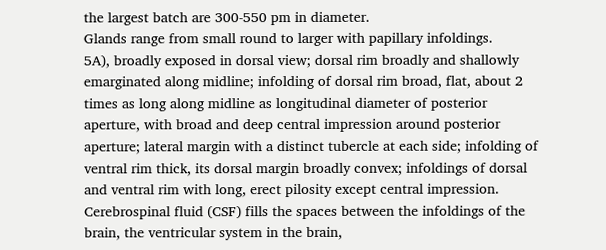the largest batch are 300-550 pm in diameter.
Glands range from small round to larger with papillary infoldings.
5A), broadly exposed in dorsal view; dorsal rim broadly and shallowly emarginated along midline; infolding of dorsal rim broad, flat, about 2 times as long along midline as longitudinal diameter of posterior aperture, with broad and deep central impression around posterior aperture; lateral margin with a distinct tubercle at each side; infolding of ventral rim thick, its dorsal margin broadly convex; infoldings of dorsal and ventral rim with long, erect pilosity except central impression.
Cerebrospinal fluid (CSF) fills the spaces between the infoldings of the brain, the ventricular system in the brain,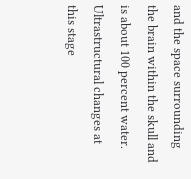and the space surrounding the brain within the skull and is about 100 percent water.
Ultrastructural changes at this stage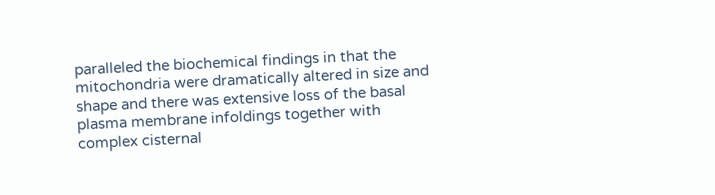paralleled the biochemical findings in that the mitochondria were dramatically altered in size and shape and there was extensive loss of the basal plasma membrane infoldings together with complex cisternal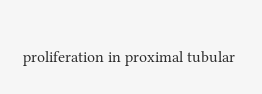proliferation in proximal tubular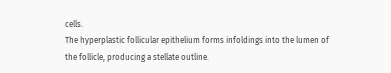cells.
The hyperplastic follicular epithelium forms infoldings into the lumen of the follicle, producing a stellate outline.